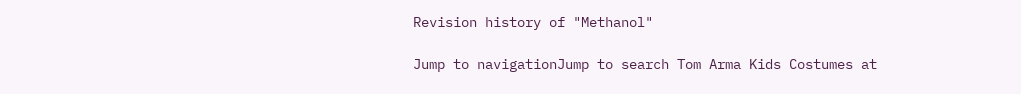Revision history of "Methanol"

Jump to navigationJump to search Tom Arma Kids Costumes at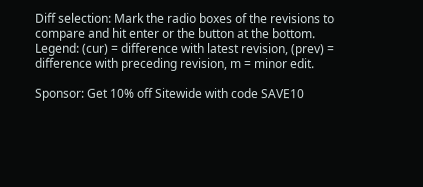Diff selection: Mark the radio boxes of the revisions to compare and hit enter or the button at the bottom.
Legend: (cur) = difference with latest revision, (prev) = difference with preceding revision, m = minor edit.

Sponsor: Get 10% off Sitewide with code SAVE10